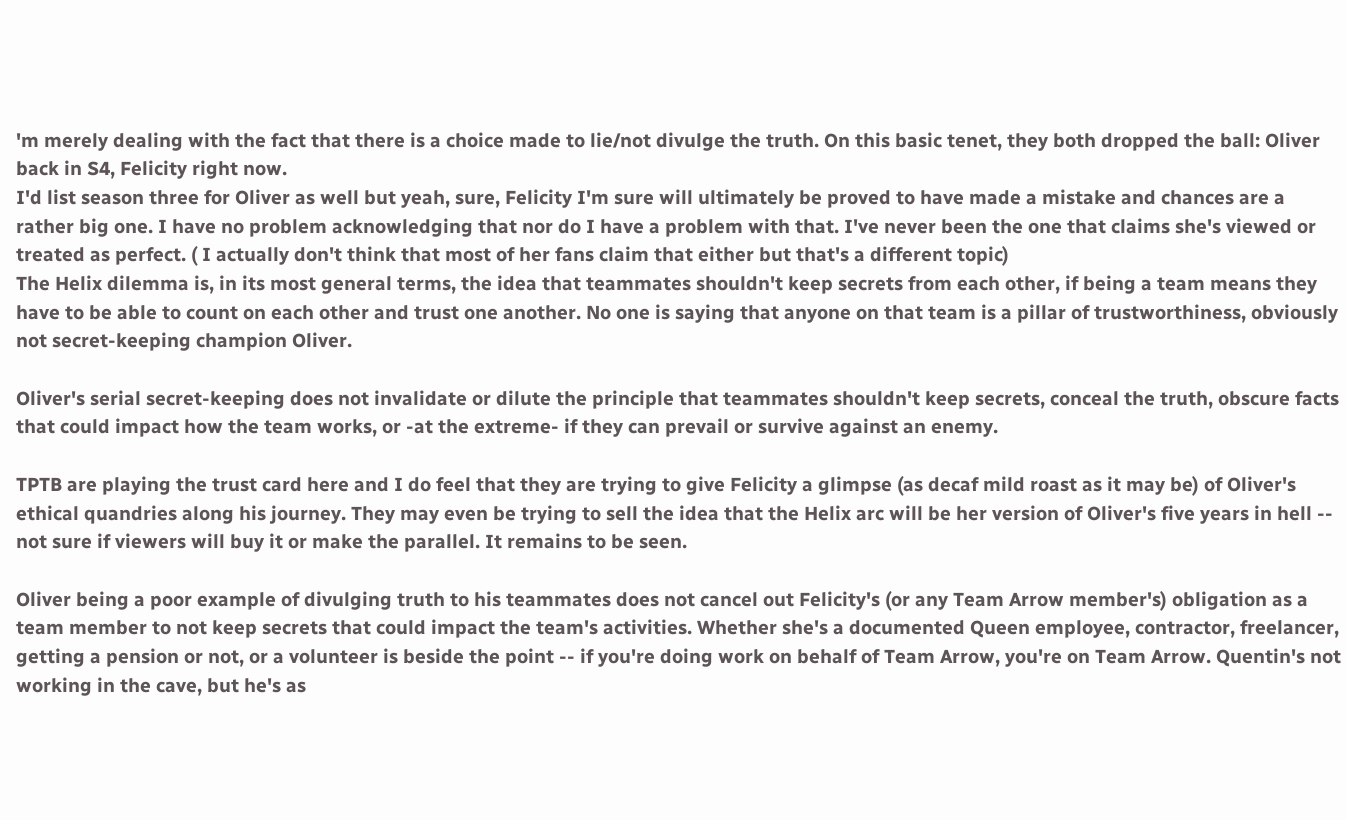'm merely dealing with the fact that there is a choice made to lie/not divulge the truth. On this basic tenet, they both dropped the ball: Oliver back in S4, Felicity right now.
I'd list season three for Oliver as well but yeah, sure, Felicity I'm sure will ultimately be proved to have made a mistake and chances are a rather big one. I have no problem acknowledging that nor do I have a problem with that. I've never been the one that claims she's viewed or treated as perfect. ( I actually don't think that most of her fans claim that either but that's a different topic)
The Helix dilemma is, in its most general terms, the idea that teammates shouldn't keep secrets from each other, if being a team means they have to be able to count on each other and trust one another. No one is saying that anyone on that team is a pillar of trustworthiness, obviously not secret-keeping champion Oliver.

Oliver's serial secret-keeping does not invalidate or dilute the principle that teammates shouldn't keep secrets, conceal the truth, obscure facts that could impact how the team works, or -at the extreme- if they can prevail or survive against an enemy.

TPTB are playing the trust card here and I do feel that they are trying to give Felicity a glimpse (as decaf mild roast as it may be) of Oliver's ethical quandries along his journey. They may even be trying to sell the idea that the Helix arc will be her version of Oliver's five years in hell -- not sure if viewers will buy it or make the parallel. It remains to be seen.

Oliver being a poor example of divulging truth to his teammates does not cancel out Felicity's (or any Team Arrow member's) obligation as a team member to not keep secrets that could impact the team's activities. Whether she's a documented Queen employee, contractor, freelancer, getting a pension or not, or a volunteer is beside the point -- if you're doing work on behalf of Team Arrow, you're on Team Arrow. Quentin's not working in the cave, but he's as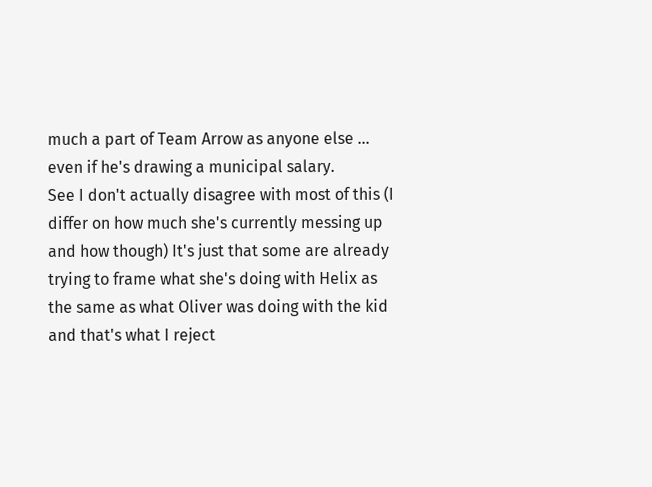much a part of Team Arrow as anyone else ... even if he's drawing a municipal salary.
See I don't actually disagree with most of this (I differ on how much she's currently messing up and how though) It's just that some are already trying to frame what she's doing with Helix as the same as what Oliver was doing with the kid and that's what I reject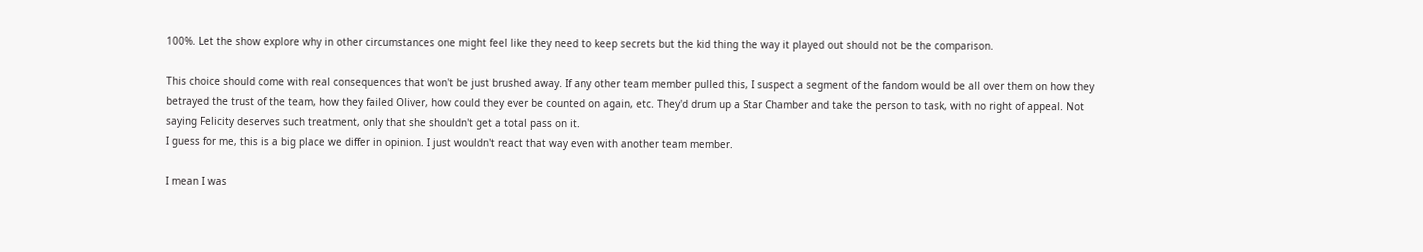100%. Let the show explore why in other circumstances one might feel like they need to keep secrets but the kid thing the way it played out should not be the comparison.

This choice should come with real consequences that won't be just brushed away. If any other team member pulled this, I suspect a segment of the fandom would be all over them on how they betrayed the trust of the team, how they failed Oliver, how could they ever be counted on again, etc. They'd drum up a Star Chamber and take the person to task, with no right of appeal. Not saying Felicity deserves such treatment, only that she shouldn't get a total pass on it.
I guess for me, this is a big place we differ in opinion. I just wouldn't react that way even with another team member.

I mean I was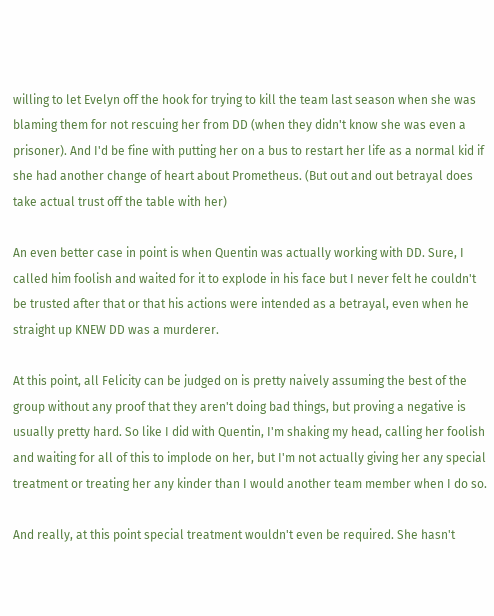willing to let Evelyn off the hook for trying to kill the team last season when she was blaming them for not rescuing her from DD (when they didn't know she was even a prisoner). And I'd be fine with putting her on a bus to restart her life as a normal kid if she had another change of heart about Prometheus. (But out and out betrayal does take actual trust off the table with her)

An even better case in point is when Quentin was actually working with DD. Sure, I called him foolish and waited for it to explode in his face but I never felt he couldn't be trusted after that or that his actions were intended as a betrayal, even when he straight up KNEW DD was a murderer.

At this point, all Felicity can be judged on is pretty naively assuming the best of the group without any proof that they aren't doing bad things, but proving a negative is usually pretty hard. So like I did with Quentin, I'm shaking my head, calling her foolish and waiting for all of this to implode on her, but I'm not actually giving her any special treatment or treating her any kinder than I would another team member when I do so.

And really, at this point special treatment wouldn't even be required. She hasn't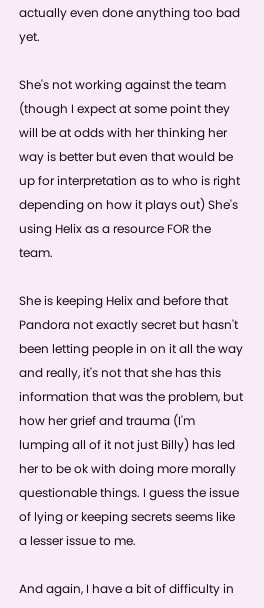actually even done anything too bad yet.

She's not working against the team (though I expect at some point they will be at odds with her thinking her way is better but even that would be up for interpretation as to who is right depending on how it plays out) She's using Helix as a resource FOR the team.

She is keeping Helix and before that Pandora not exactly secret but hasn't been letting people in on it all the way and really, it's not that she has this information that was the problem, but how her grief and trauma (I'm lumping all of it not just Billy) has led her to be ok with doing more morally questionable things. I guess the issue of lying or keeping secrets seems like a lesser issue to me.

And again, I have a bit of difficulty in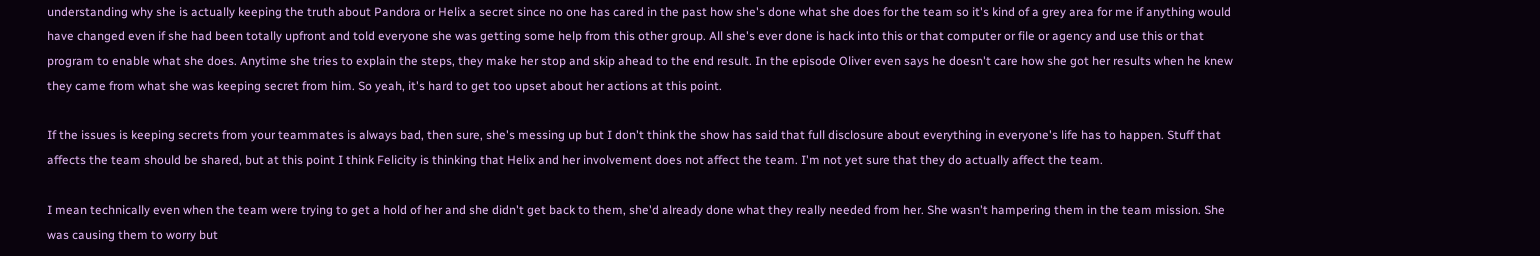understanding why she is actually keeping the truth about Pandora or Helix a secret since no one has cared in the past how she's done what she does for the team so it's kind of a grey area for me if anything would have changed even if she had been totally upfront and told everyone she was getting some help from this other group. All she's ever done is hack into this or that computer or file or agency and use this or that program to enable what she does. Anytime she tries to explain the steps, they make her stop and skip ahead to the end result. In the episode Oliver even says he doesn't care how she got her results when he knew they came from what she was keeping secret from him. So yeah, it's hard to get too upset about her actions at this point.

If the issues is keeping secrets from your teammates is always bad, then sure, she's messing up but I don't think the show has said that full disclosure about everything in everyone's life has to happen. Stuff that affects the team should be shared, but at this point I think Felicity is thinking that Helix and her involvement does not affect the team. I'm not yet sure that they do actually affect the team.

I mean technically even when the team were trying to get a hold of her and she didn't get back to them, she'd already done what they really needed from her. She wasn't hampering them in the team mission. She was causing them to worry but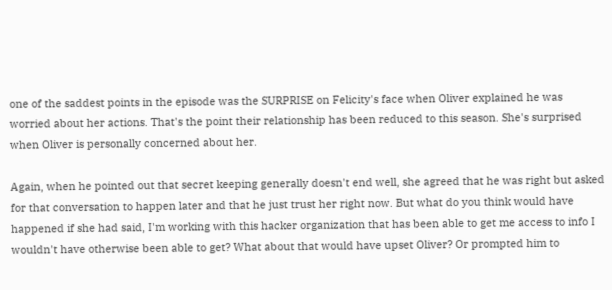one of the saddest points in the episode was the SURPRISE on Felicity's face when Oliver explained he was worried about her actions. That's the point their relationship has been reduced to this season. She's surprised when Oliver is personally concerned about her.

Again, when he pointed out that secret keeping generally doesn't end well, she agreed that he was right but asked for that conversation to happen later and that he just trust her right now. But what do you think would have happened if she had said, I'm working with this hacker organization that has been able to get me access to info I wouldn't have otherwise been able to get? What about that would have upset Oliver? Or prompted him to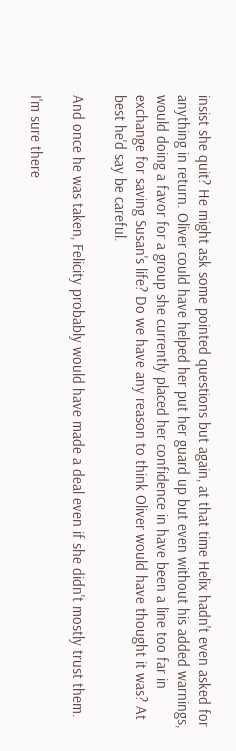insist she quit? He might ask some pointed questions but again, at that time Helix hadn't even asked for anything in return. Oliver could have helped her put her guard up but even without his added warnings, would doing a favor for a group she currently placed her confidence in have been a line too far in exchange for saving Susan's life? Do we have any reason to think Oliver would have thought it was? At best he'd say be careful.

And once he was taken, Felicity probably would have made a deal even if she didn't mostly trust them.

I'm sure there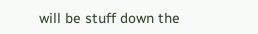will be stuff down the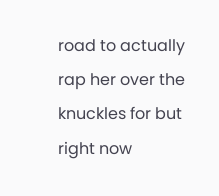road to actually rap her over the knuckles for but right now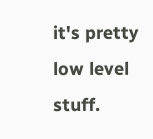it's pretty low level stuff.